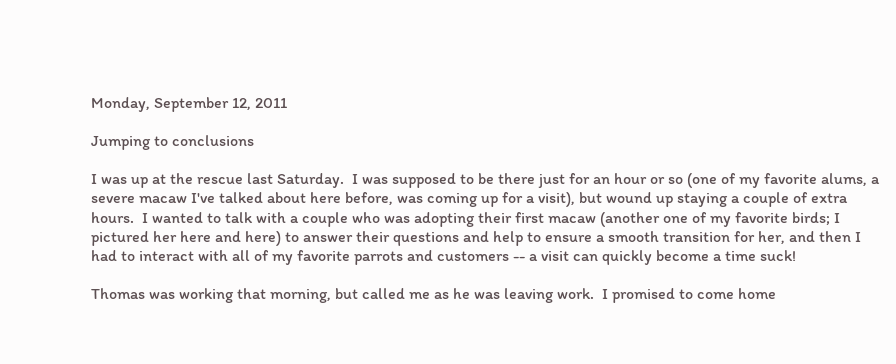Monday, September 12, 2011

Jumping to conclusions

I was up at the rescue last Saturday.  I was supposed to be there just for an hour or so (one of my favorite alums, a severe macaw I've talked about here before, was coming up for a visit), but wound up staying a couple of extra hours.  I wanted to talk with a couple who was adopting their first macaw (another one of my favorite birds; I pictured her here and here) to answer their questions and help to ensure a smooth transition for her, and then I had to interact with all of my favorite parrots and customers -- a visit can quickly become a time suck!

Thomas was working that morning, but called me as he was leaving work.  I promised to come home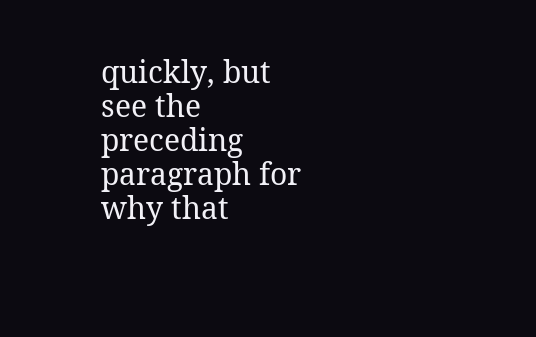quickly, but see the preceding paragraph for why that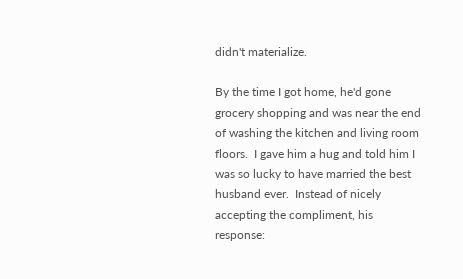didn't materialize.

By the time I got home, he'd gone grocery shopping and was near the end of washing the kitchen and living room floors.  I gave him a hug and told him I was so lucky to have married the best husband ever.  Instead of nicely accepting the compliment, his response: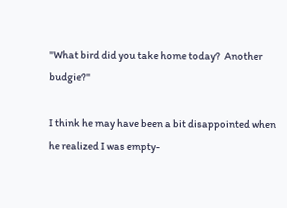"What bird did you take home today?  Another budgie?"

I think he may have been a bit disappointed when he realized I was empty-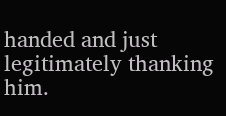handed and just legitimately thanking him.